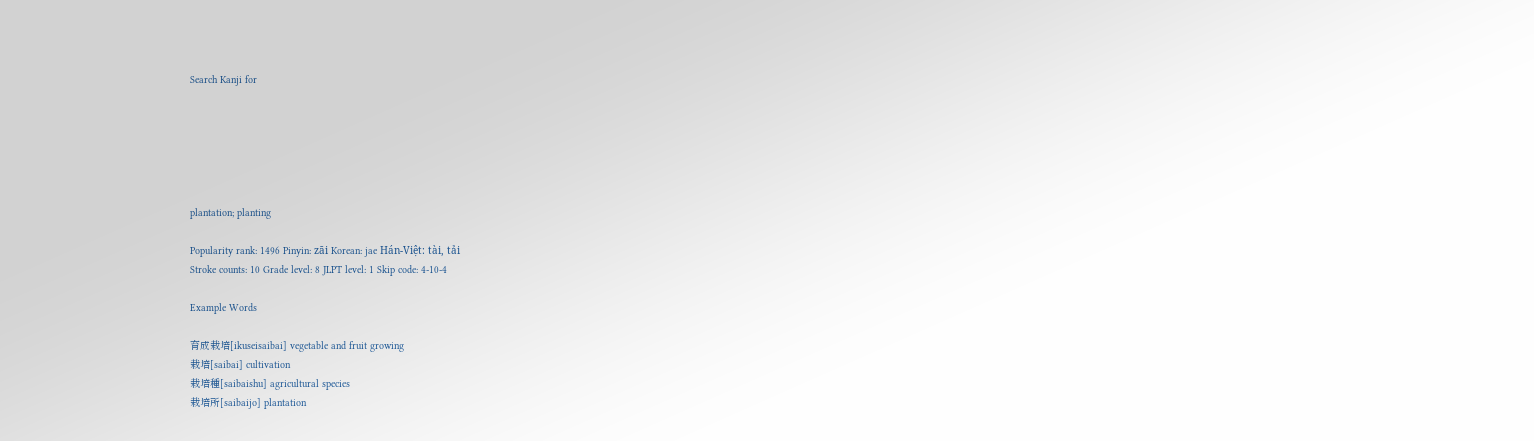Search Kanji for






plantation; planting

Popularity rank: 1496 Pinyin: zāi Korean: jae Hán-Việt: tài, tải
Stroke counts: 10 Grade level: 8 JLPT level: 1 Skip code: 4-10-4

Example Words

育成栽培[ikuseisaibai] vegetable and fruit growing
栽培[saibai] cultivation
栽培種[saibaishu] agricultural species
栽培所[saibaijo] plantation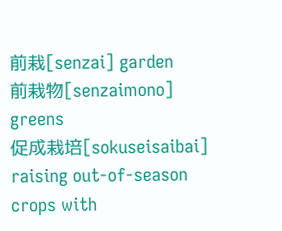前栽[senzai] garden
前栽物[senzaimono] greens
促成栽培[sokuseisaibai] raising out-of-season crops with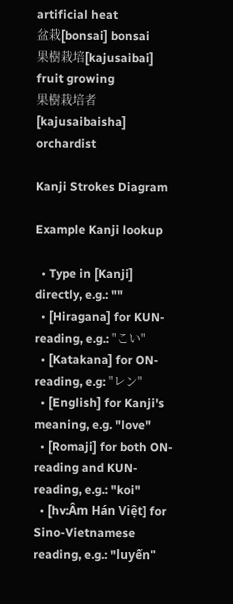artificial heat
盆栽[bonsai] bonsai
果樹栽培[kajusaibai] fruit growing
果樹栽培者[kajusaibaisha] orchardist

Kanji Strokes Diagram

Example Kanji lookup

  • Type in [Kanji] directly, e.g.: ""
  • [Hiragana] for KUN-reading, e.g.: "こい"
  • [Katakana] for ON-reading, e.g: "レン"
  • [English] for Kanji's meaning, e.g. "love"
  • [Romaji] for both ON-reading and KUN-reading, e.g.: "koi"
  • [hv:Âm Hán Việt] for Sino-Vietnamese reading, e.g.: "luyến"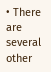• There are several other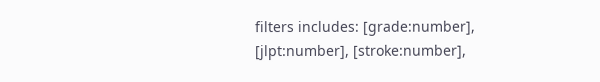filters includes: [grade:number], [jlpt:number], [stroke:number],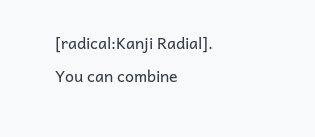[radical:Kanji Radial]. You can combine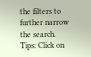the filters to further narrow the search. Tips: Click on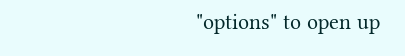"options" to open up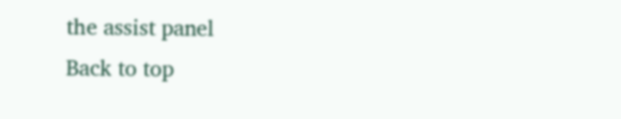the assist panel
Back to top